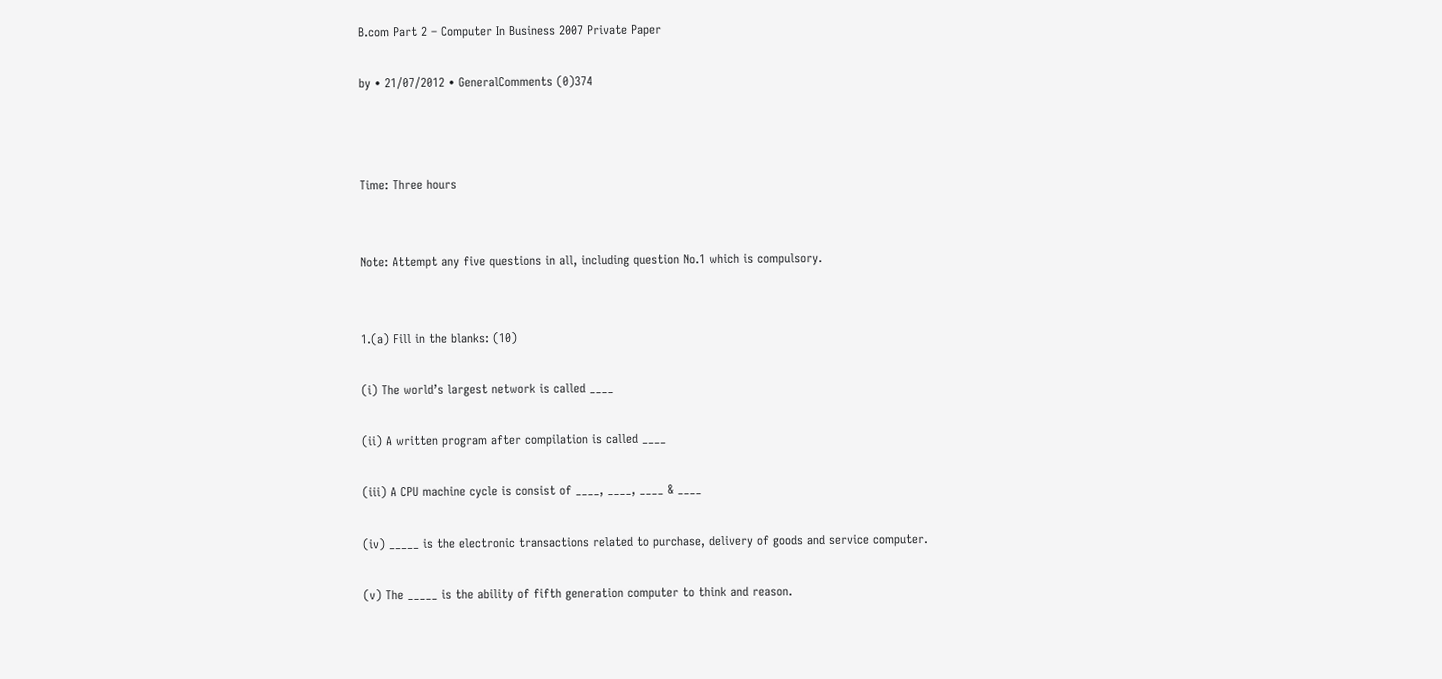B.com Part 2 – Computer In Business 2007 Private Paper

by • 21/07/2012 • GeneralComments (0)374



Time: Three hours


Note: Attempt any five questions in all, including question No.1 which is compulsory.


1.(a) Fill in the blanks: (10)

(i) The world’s largest network is called ____

(ii) A written program after compilation is called ____

(iii) A CPU machine cycle is consist of ____, ____, ____ & ____

(iv) _____ is the electronic transactions related to purchase, delivery of goods and service computer.

(v) The _____ is the ability of fifth generation computer to think and reason.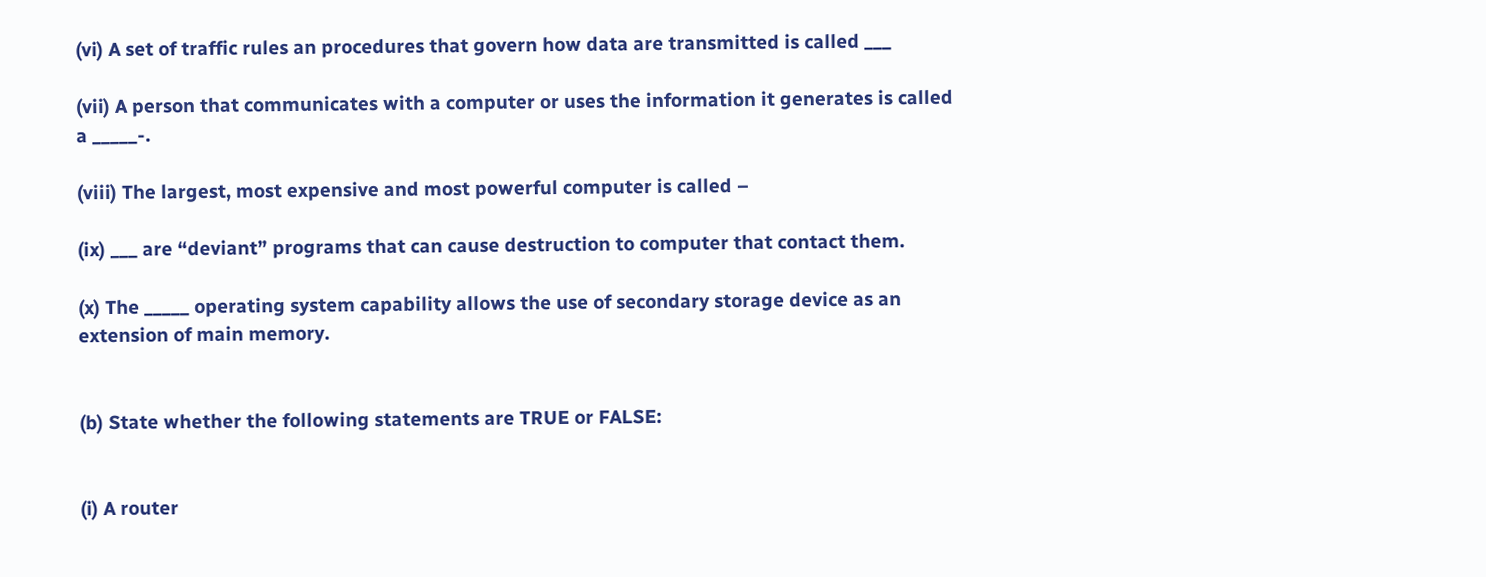(vi) A set of traffic rules an procedures that govern how data are transmitted is called ___

(vii) A person that communicates with a computer or uses the information it generates is called a _____-.

(viii) The largest, most expensive and most powerful computer is called –

(ix) ___ are “deviant” programs that can cause destruction to computer that contact them.

(x) The _____ operating system capability allows the use of secondary storage device as an extension of main memory.


(b) State whether the following statements are TRUE or FALSE:


(i) A router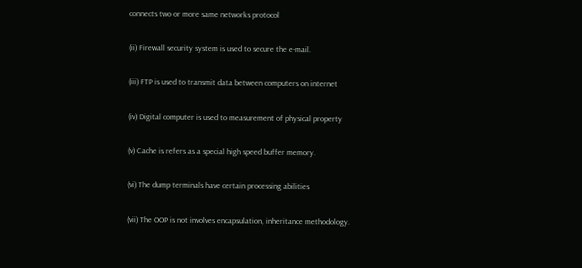connects two or more same networks protocol

(ii) Firewall security system is used to secure the e-mail.

(iii) FTP is used to transmit data between computers on internet

(iv) Digital computer is used to measurement of physical property

(v) Cache is refers as a special high speed buffer memory.

(vi) The dump terminals have certain processing abilities

(vii) The OOP is not involves encapsulation, inheritance methodology.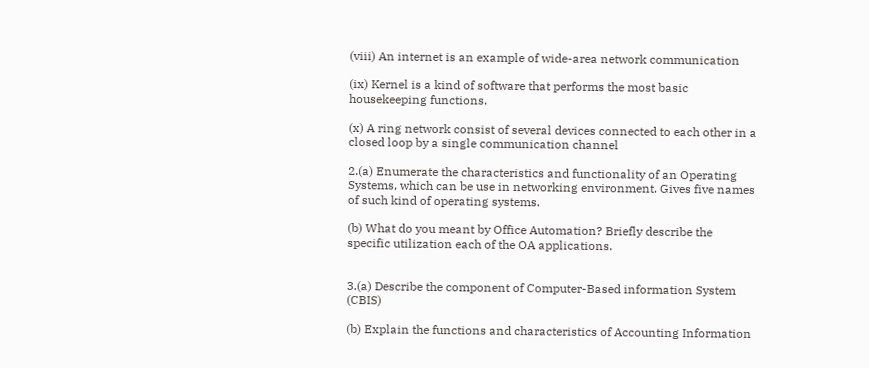(viii) An internet is an example of wide-area network communication

(ix) Kernel is a kind of software that performs the most basic housekeeping functions.

(x) A ring network consist of several devices connected to each other in a closed loop by a single communication channel

2.(a) Enumerate the characteristics and functionality of an Operating Systems, which can be use in networking environment. Gives five names of such kind of operating systems.

(b) What do you meant by Office Automation? Briefly describe the specific utilization each of the OA applications.


3.(a) Describe the component of Computer-Based information System (CBIS)

(b) Explain the functions and characteristics of Accounting Information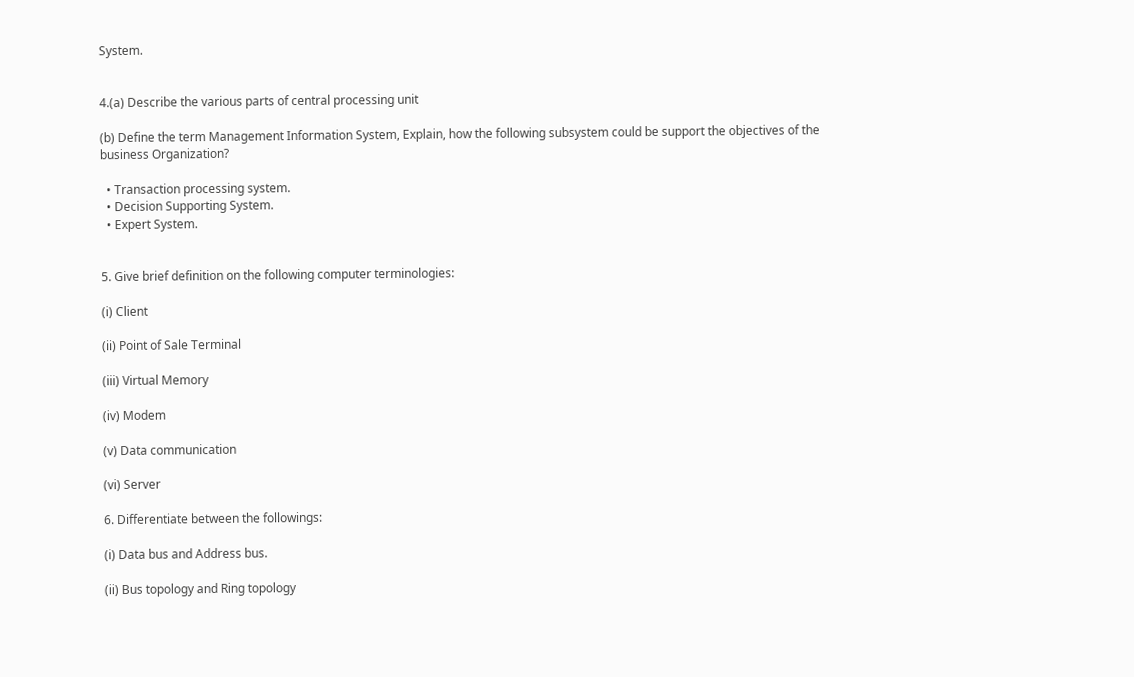System.


4.(a) Describe the various parts of central processing unit

(b) Define the term Management Information System, Explain, how the following subsystem could be support the objectives of the business Organization?

  • Transaction processing system.
  • Decision Supporting System.
  • Expert System.


5. Give brief definition on the following computer terminologies:

(i) Client

(ii) Point of Sale Terminal

(iii) Virtual Memory

(iv) Modem

(v) Data communication

(vi) Server

6. Differentiate between the followings:

(i) Data bus and Address bus.

(ii) Bus topology and Ring topology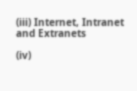(iii) Internet, Intranet and Extranets

(iv)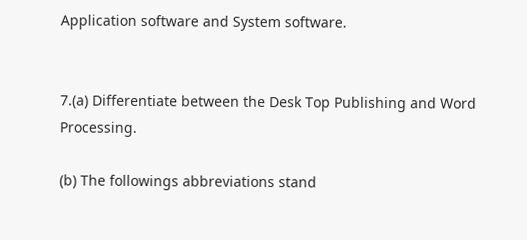Application software and System software.


7.(a) Differentiate between the Desk Top Publishing and Word Processing.

(b) The followings abbreviations stand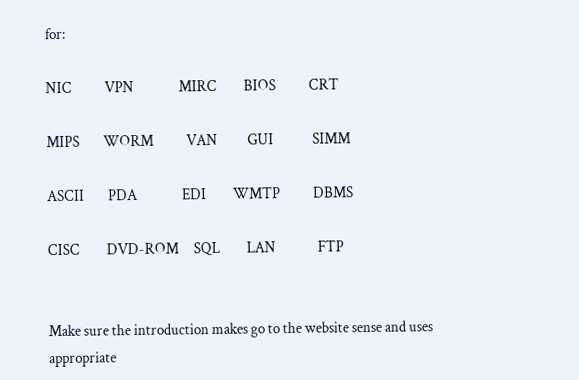for:

NIC           VPN               MIRC         BIOS           CRT

MIPS        WORM           VAN          GUI             SIMM

ASCII        PDA               EDI         WMTP           DBMS

CISC         DVD-ROM     SQL         LAN              FTP


Make sure the introduction makes go to the website sense and uses appropriate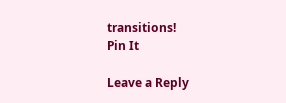transitions!
Pin It

Leave a Reply